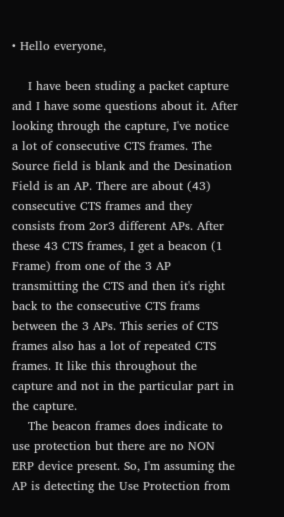• Hello everyone,

    I have been studing a packet capture and I have some questions about it. After looking through the capture, I've notice a lot of consecutive CTS frames. The Source field is blank and the Desination Field is an AP. There are about (43) consecutive CTS frames and they consists from 2or3 different APs. After these 43 CTS frames, I get a beacon (1 Frame) from one of the 3 AP transmitting the CTS and then it's right back to the consecutive CTS frams between the 3 APs. This series of CTS frames also has a lot of repeated CTS frames. It like this throughout the capture and not in the particular part in the capture.
    The beacon frames does indicate to use protection but there are no NON ERP device present. So, I'm assuming the AP is detecting the Use Protection from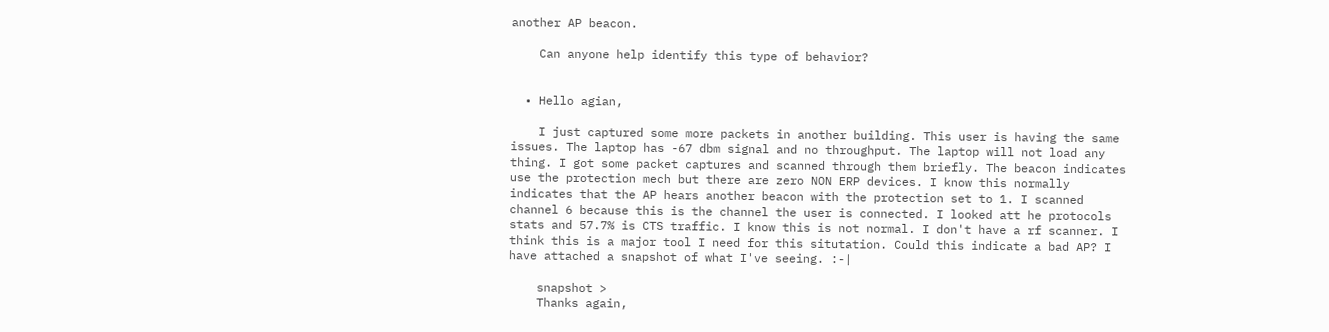another AP beacon.

    Can anyone help identify this type of behavior?


  • Hello agian,

    I just captured some more packets in another building. This user is having the same issues. The laptop has -67 dbm signal and no throughput. The laptop will not load any thing. I got some packet captures and scanned through them briefly. The beacon indicates use the protection mech but there are zero NON ERP devices. I know this normally indicates that the AP hears another beacon with the protection set to 1. I scanned channel 6 because this is the channel the user is connected. I looked att he protocols stats and 57.7% is CTS traffic. I know this is not normal. I don't have a rf scanner. I think this is a major tool I need for this situtation. Could this indicate a bad AP? I have attached a snapshot of what I've seeing. :-|

    snapshot >
    Thanks again,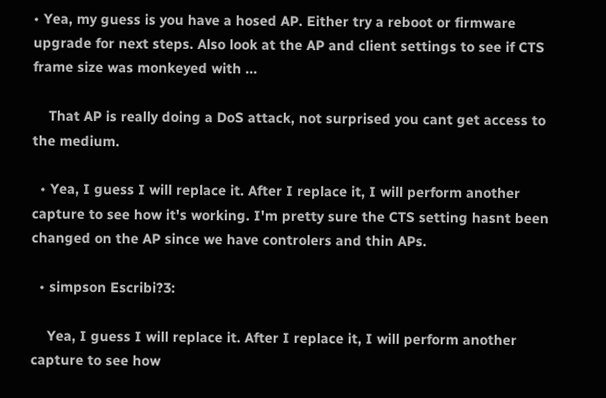• Yea, my guess is you have a hosed AP. Either try a reboot or firmware upgrade for next steps. Also look at the AP and client settings to see if CTS frame size was monkeyed with ...

    That AP is really doing a DoS attack, not surprised you cant get access to the medium.

  • Yea, I guess I will replace it. After I replace it, I will perform another capture to see how it's working. I'm pretty sure the CTS setting hasnt been changed on the AP since we have controlers and thin APs.

  • simpson Escribi?3:

    Yea, I guess I will replace it. After I replace it, I will perform another capture to see how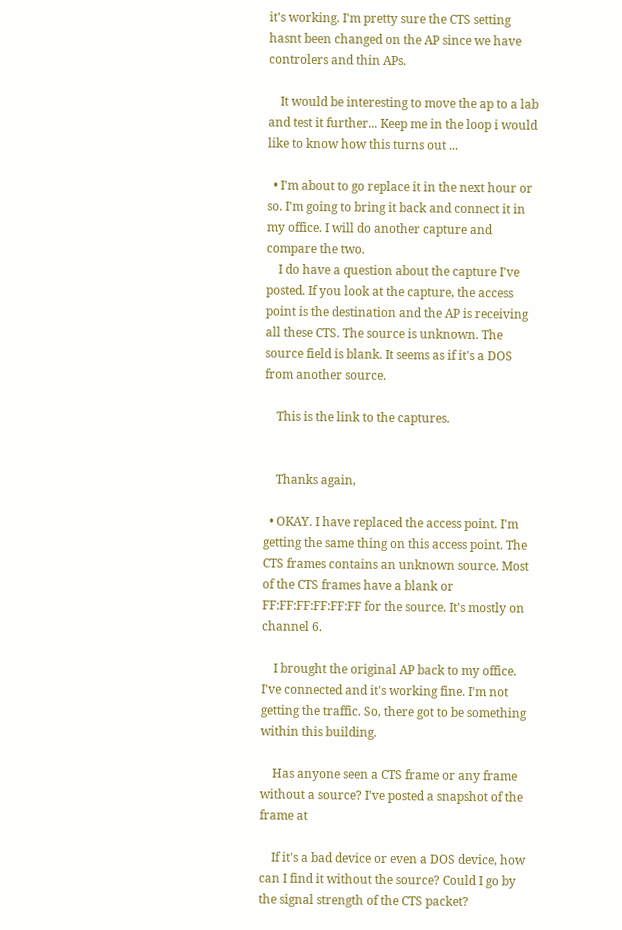it's working. I'm pretty sure the CTS setting hasnt been changed on the AP since we have controlers and thin APs.

    It would be interesting to move the ap to a lab and test it further... Keep me in the loop i would like to know how this turns out ...

  • I'm about to go replace it in the next hour or so. I'm going to bring it back and connect it in my office. I will do another capture and compare the two.
    I do have a question about the capture I've posted. If you look at the capture, the access point is the destination and the AP is receiving all these CTS. The source is unknown. The source field is blank. It seems as if it's a DOS from another source.

    This is the link to the captures.


    Thanks again,

  • OKAY. I have replaced the access point. I'm getting the same thing on this access point. The CTS frames contains an unknown source. Most of the CTS frames have a blank or FF:FF:FF:FF:FF:FF for the source. It's mostly on channel 6.

    I brought the original AP back to my office. I've connected and it's working fine. I'm not getting the traffic. So, there got to be something within this building.

    Has anyone seen a CTS frame or any frame without a source? I've posted a snapshot of the frame at

    If it's a bad device or even a DOS device, how can I find it without the source? Could I go by the signal strength of the CTS packet?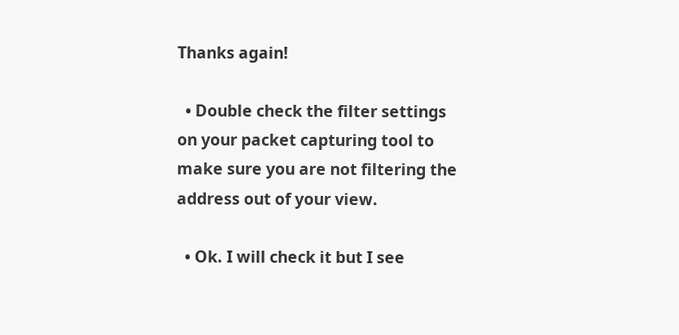Thanks again!

  • Double check the filter settings on your packet capturing tool to make sure you are not filtering the address out of your view.

  • Ok. I will check it but I see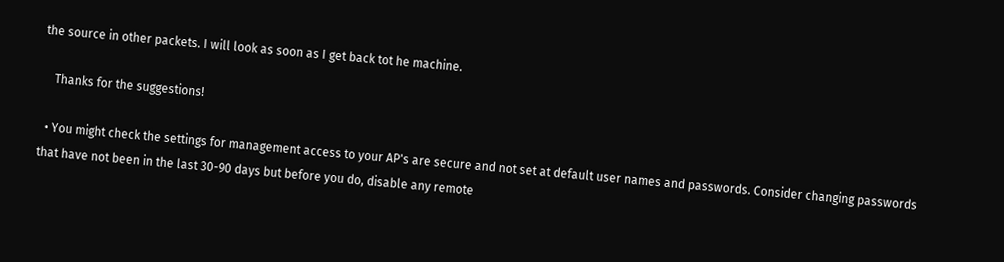the source in other packets. I will look as soon as I get back tot he machine.

    Thanks for the suggestions!

  • You might check the settings for management access to your AP's are secure and not set at default user names and passwords. Consider changing passwords that have not been in the last 30-90 days but before you do, disable any remote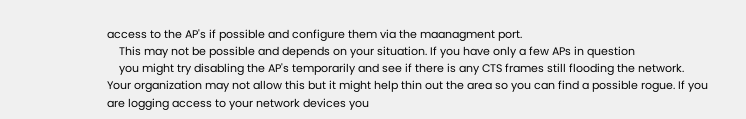access to the AP's if possible and configure them via the maanagment port.
    This may not be possible and depends on your situation. If you have only a few APs in question
    you might try disabling the AP's temporarily and see if there is any CTS frames still flooding the network. Your organization may not allow this but it might help thin out the area so you can find a possible rogue. If you are logging access to your network devices you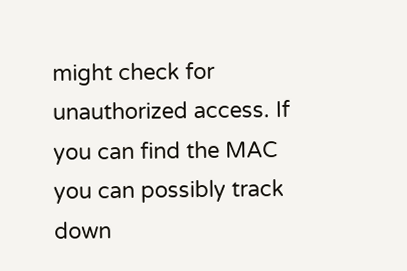might check for unauthorized access. If you can find the MAC you can possibly track down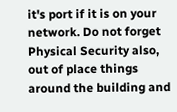it's port if it is on your network. Do not forget Physical Security also, out of place things around the building and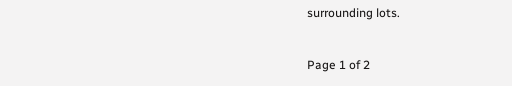surrounding lots.


Page 1 of 2